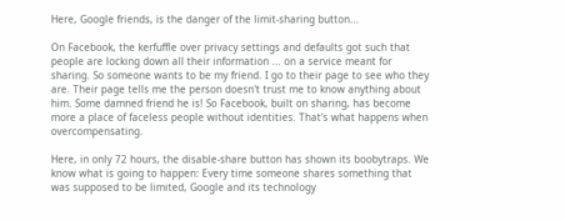Here, Google friends, is the danger of the limit-sharing button...

On Facebook, the kerfuffle over privacy settings and defaults got such that people are locking down all their information ... on a service meant for sharing. So someone wants to be my friend. I go to their page to see who they are. Their page tells me the person doesn't trust me to know anything about him. Some damned friend he is! So Facebook, built on sharing, has become more a place of faceless people without identities. That's what happens when overcompensating.

Here, in only 72 hours, the disable-share button has shown its boobytraps. We know what is going to happen: Every time someone shares something that was supposed to be limited, Google and its technology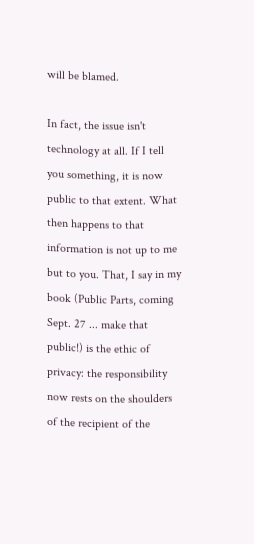will be blamed.

In fact, the issue isn't technology at all. If I tell you something, it is now public to that extent. What then happens to that information is not up to me but to you. That, I say in my book (Public Parts, coming Sept. 27 ... make that public!) is the ethic of privacy: the responsibility now rests on the shoulders of the recipient of the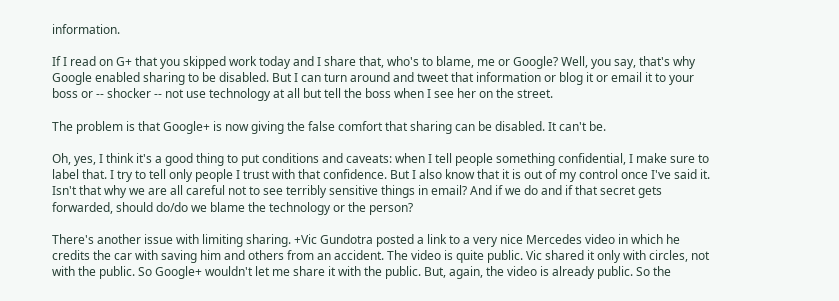information.

If I read on G+ that you skipped work today and I share that, who's to blame, me or Google? Well, you say, that's why Google enabled sharing to be disabled. But I can turn around and tweet that information or blog it or email it to your boss or -- shocker -- not use technology at all but tell the boss when I see her on the street.

The problem is that Google+ is now giving the false comfort that sharing can be disabled. It can't be.

Oh, yes, I think it's a good thing to put conditions and caveats: when I tell people something confidential, I make sure to label that. I try to tell only people I trust with that confidence. But I also know that it is out of my control once I've said it. Isn't that why we are all careful not to see terribly sensitive things in email? And if we do and if that secret gets forwarded, should do/do we blame the technology or the person?

There's another issue with limiting sharing. +Vic Gundotra posted a link to a very nice Mercedes video in which he credits the car with saving him and others from an accident. The video is quite public. Vic shared it only with circles, not with the public. So Google+ wouldn't let me share it with the public. But, again, the video is already public. So the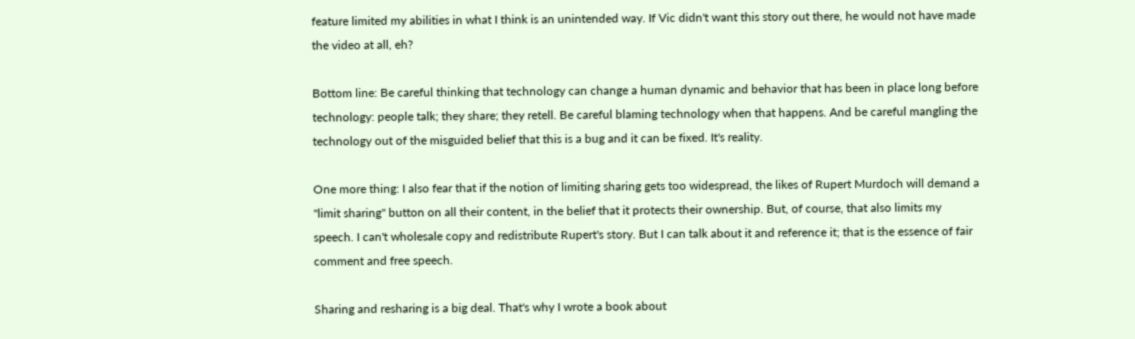feature limited my abilities in what I think is an unintended way. If Vic didn't want this story out there, he would not have made the video at all, eh?

Bottom line: Be careful thinking that technology can change a human dynamic and behavior that has been in place long before technology: people talk; they share; they retell. Be careful blaming technology when that happens. And be careful mangling the technology out of the misguided belief that this is a bug and it can be fixed. It's reality.

One more thing: I also fear that if the notion of limiting sharing gets too widespread, the likes of Rupert Murdoch will demand a "limit sharing" button on all their content, in the belief that it protects their ownership. But, of course, that also limits my speech. I can't wholesale copy and redistribute Rupert's story. But I can talk about it and reference it; that is the essence of fair comment and free speech.

Sharing and resharing is a big deal. That's why I wrote a book about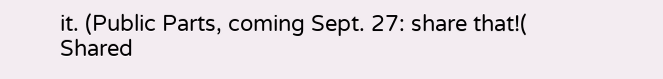it. (Public Parts, coming Sept. 27: share that!(
Shared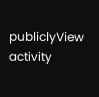publiclyView activity